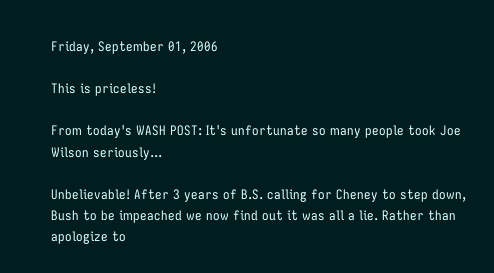Friday, September 01, 2006

This is priceless!

From today's WASH POST: It's unfortunate so many people took Joe Wilson seriously...

Unbelievable! After 3 years of B.S. calling for Cheney to step down, Bush to be impeached we now find out it was all a lie. Rather than apologize to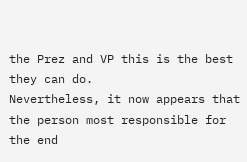the Prez and VP this is the best they can do.
Nevertheless, it now appears that the person most responsible for the end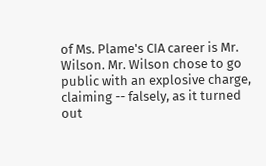of Ms. Plame's CIA career is Mr. Wilson. Mr. Wilson chose to go public with an explosive charge, claiming -- falsely, as it turned out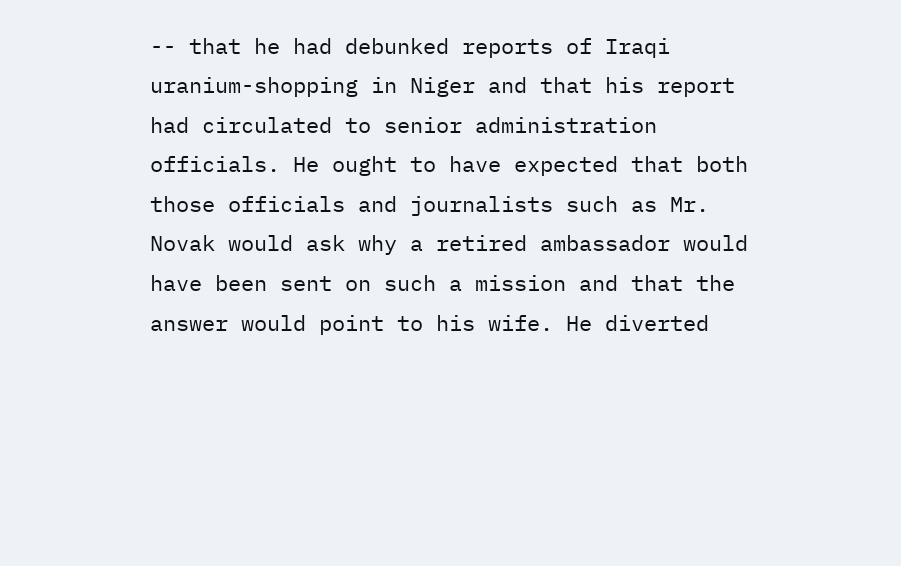-- that he had debunked reports of Iraqi uranium-shopping in Niger and that his report had circulated to senior administration officials. He ought to have expected that both those officials and journalists such as Mr. Novak would ask why a retired ambassador would have been sent on such a mission and that the answer would point to his wife. He diverted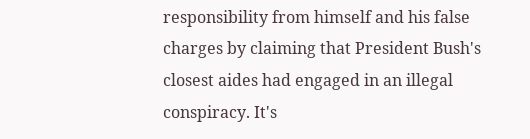responsibility from himself and his false charges by claiming that President Bush's closest aides had engaged in an illegal conspiracy. It's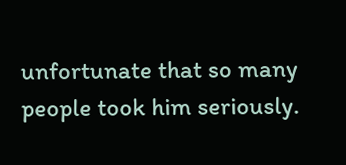unfortunate that so many people took him seriously.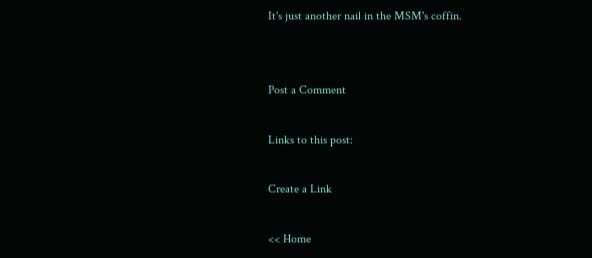It's just another nail in the MSM's coffin.


Post a Comment

Links to this post:

Create a Link

<< Home